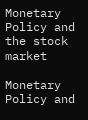Monetary Policy and the stock market

Monetary Policy and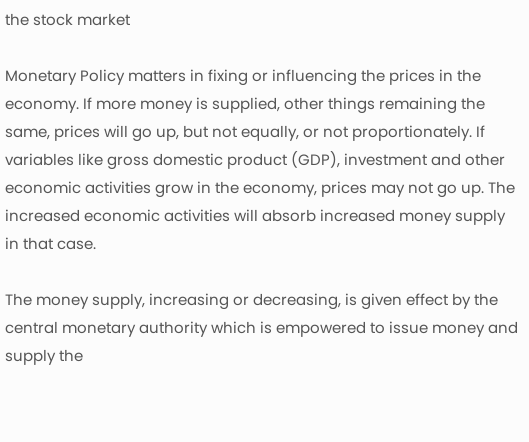the stock market

Monetary Policy matters in fixing or influencing the prices in the economy. If more money is supplied, other things remaining the same, prices will go up, but not equally, or not proportionately. If variables like gross domestic product (GDP), investment and other economic activities grow in the economy, prices may not go up. The increased economic activities will absorb increased money supply in that case.

The money supply, increasing or decreasing, is given effect by the central monetary authority which is empowered to issue money and supply the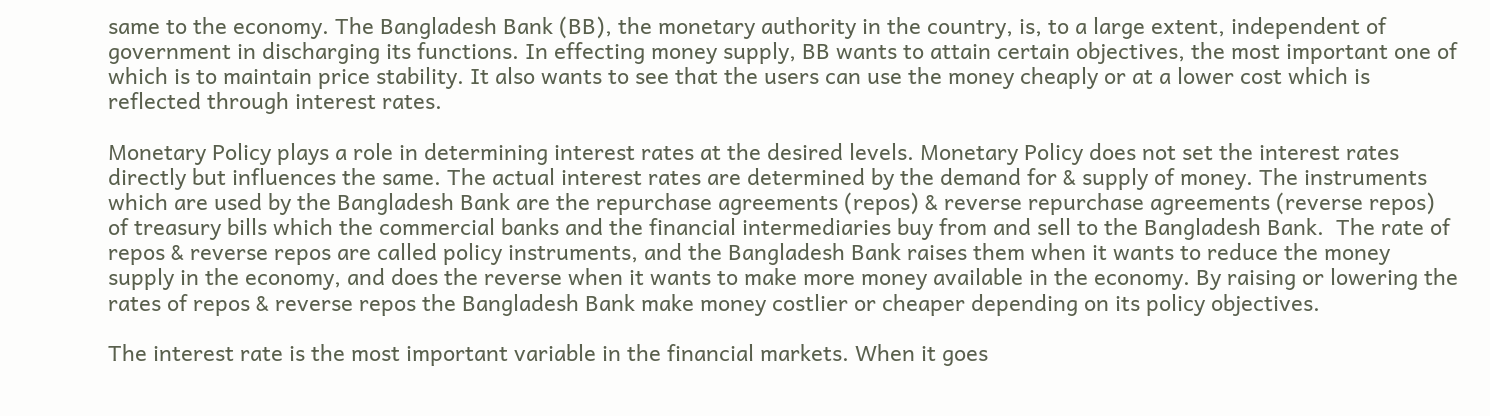same to the economy. The Bangladesh Bank (BB), the monetary authority in the country, is, to a large extent, independent of government in discharging its functions. In effecting money supply, BB wants to attain certain objectives, the most important one of which is to maintain price stability. It also wants to see that the users can use the money cheaply or at a lower cost which is reflected through interest rates.

Monetary Policy plays a role in determining interest rates at the desired levels. Monetary Policy does not set the interest rates directly but influences the same. The actual interest rates are determined by the demand for & supply of money. The instruments which are used by the Bangladesh Bank are the repurchase agreements (repos) & reverse repurchase agreements (reverse repos) of treasury bills which the commercial banks and the financial intermediaries buy from and sell to the Bangladesh Bank.  The rate of repos & reverse repos are called policy instruments, and the Bangladesh Bank raises them when it wants to reduce the money supply in the economy, and does the reverse when it wants to make more money available in the economy. By raising or lowering the rates of repos & reverse repos the Bangladesh Bank make money costlier or cheaper depending on its policy objectives.

The interest rate is the most important variable in the financial markets. When it goes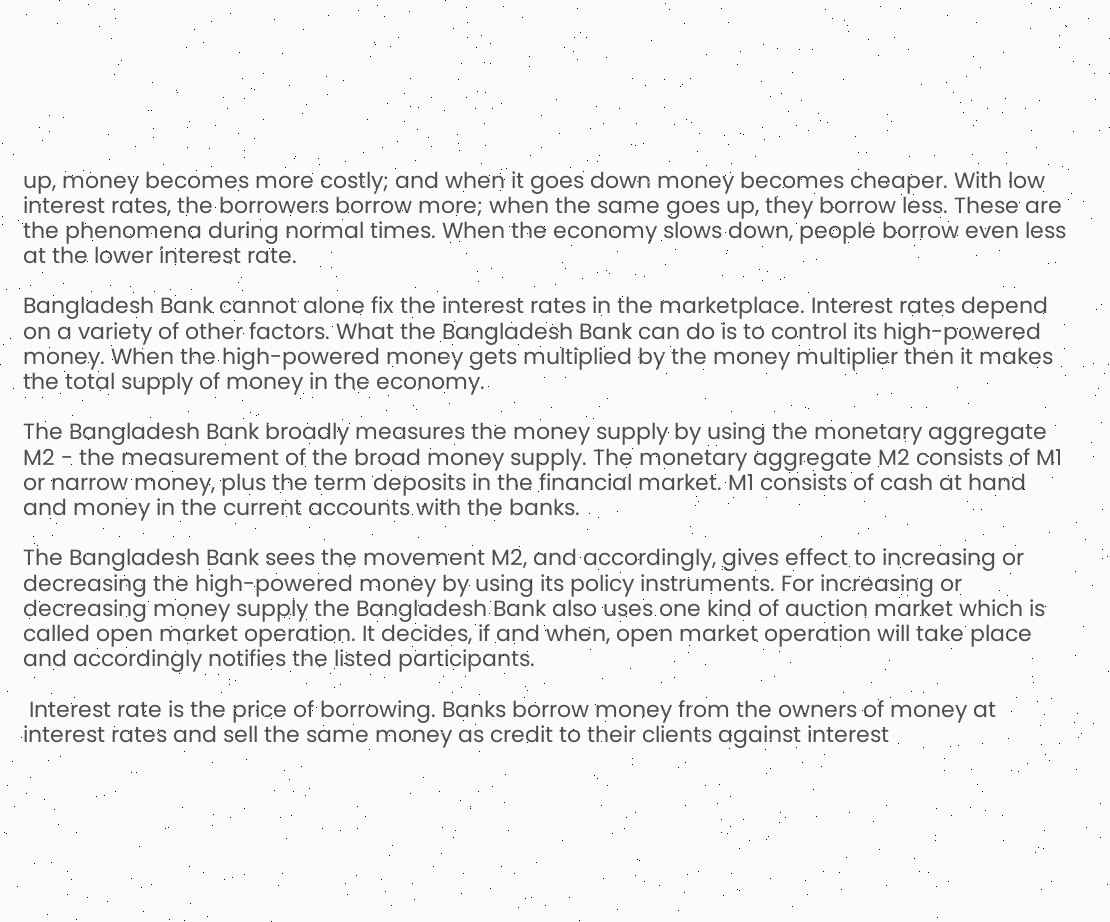up, money becomes more costly; and when it goes down money becomes cheaper. With low interest rates, the borrowers borrow more; when the same goes up, they borrow less. These are the phenomena during normal times. When the economy slows down, people borrow even less at the lower interest rate.

Bangladesh Bank cannot alone fix the interest rates in the marketplace. Interest rates depend on a variety of other factors. What the Bangladesh Bank can do is to control its high-powered money. When the high-powered money gets multiplied by the money multiplier then it makes the total supply of money in the economy.

The Bangladesh Bank broadly measures the money supply by using the monetary aggregate M2 - the measurement of the broad money supply. The monetary aggregate M2 consists of M1 or narrow money, plus the term deposits in the financial market. M1 consists of cash at hand and money in the current accounts with the banks.

The Bangladesh Bank sees the movement M2, and accordingly, gives effect to increasing or decreasing the high-powered money by using its policy instruments. For increasing or decreasing money supply the Bangladesh Bank also uses one kind of auction market which is called open market operation. It decides, if and when, open market operation will take place and accordingly notifies the listed participants.

 Interest rate is the price of borrowing. Banks borrow money from the owners of money at interest rates and sell the same money as credit to their clients against interest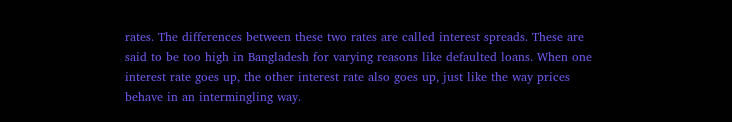rates. The differences between these two rates are called interest spreads. These are said to be too high in Bangladesh for varying reasons like defaulted loans. When one interest rate goes up, the other interest rate also goes up, just like the way prices behave in an intermingling way.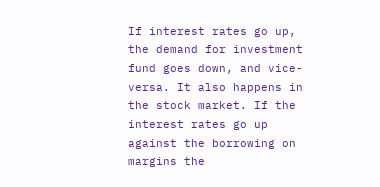If interest rates go up, the demand for investment fund goes down, and vice-versa. It also happens in the stock market. If the interest rates go up against the borrowing on margins the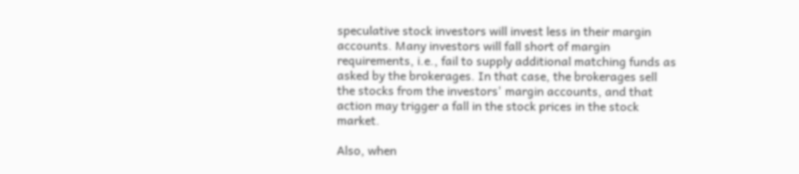speculative stock investors will invest less in their margin accounts. Many investors will fall short of margin requirements, i.e., fail to supply additional matching funds as asked by the brokerages. In that case, the brokerages sell the stocks from the investors' margin accounts, and that action may trigger a fall in the stock prices in the stock market.

Also, when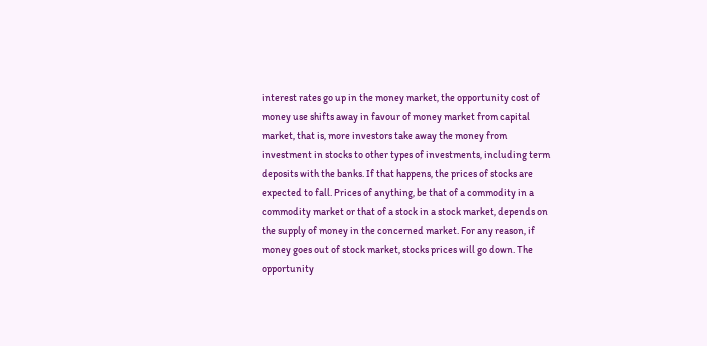interest rates go up in the money market, the opportunity cost of money use shifts away in favour of money market from capital market, that is, more investors take away the money from investment in stocks to other types of investments, including term deposits with the banks. If that happens, the prices of stocks are expected to fall. Prices of anything, be that of a commodity in a commodity market or that of a stock in a stock market, depends on the supply of money in the concerned market. For any reason, if money goes out of stock market, stocks prices will go down. The opportunity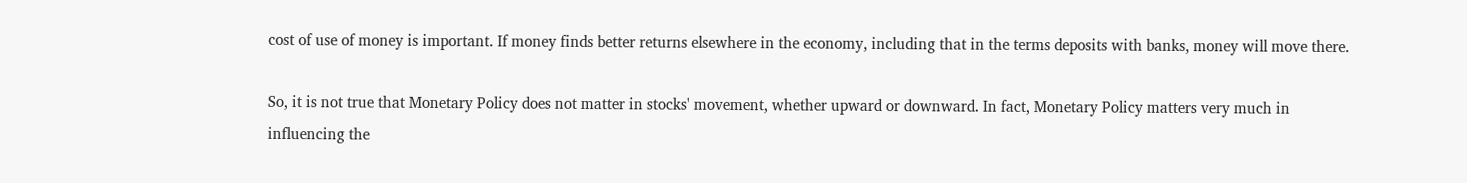cost of use of money is important. If money finds better returns elsewhere in the economy, including that in the terms deposits with banks, money will move there.

So, it is not true that Monetary Policy does not matter in stocks' movement, whether upward or downward. In fact, Monetary Policy matters very much in influencing the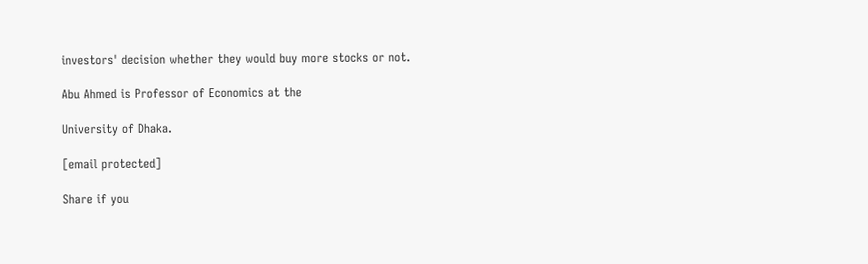investors' decision whether they would buy more stocks or not.

Abu Ahmed is Professor of Economics at the

University of Dhaka.

[email protected]

Share if you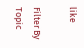like

Filter By Topic